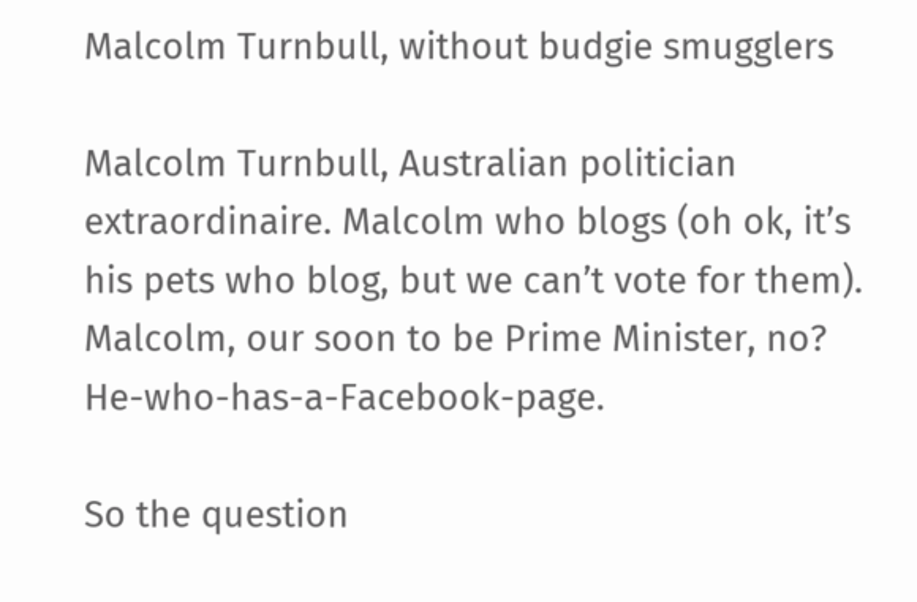Malcolm Turnbull, without budgie smugglers

Malcolm Turnbull, Australian politician extraordinaire. Malcolm who blogs (oh ok, it’s his pets who blog, but we can’t vote for them). Malcolm, our soon to be Prime Minister, no? He-who-has-a-Facebook-page.

So the question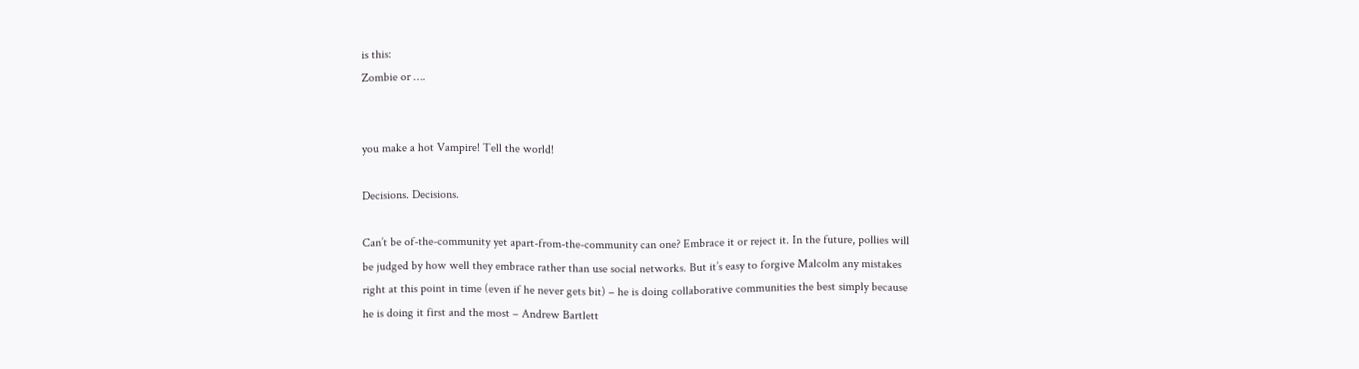is this:
Zombie or ….


you make a hot Vampire! Tell the world!

Decisions. Decisions.

Can’t be of-the-community yet apart-from-the-community can one? Embrace it or reject it. In the future, pollies will be judged by how well they embrace rather than use social networks. But it’s easy to forgive Malcolm any mistakes right at this point in time (even if he never gets bit) – he is doing collaborative communities the best simply because he is doing it first and the most – Andrew Bartlett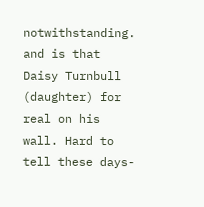notwithstanding. and is that Daisy Turnbull (daughter) for real on his wall. Hard to tell these days-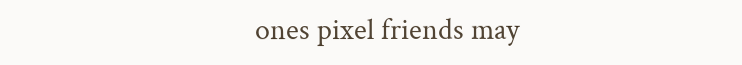ones pixel friends may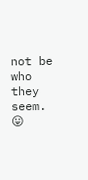not be who they seem. 😛